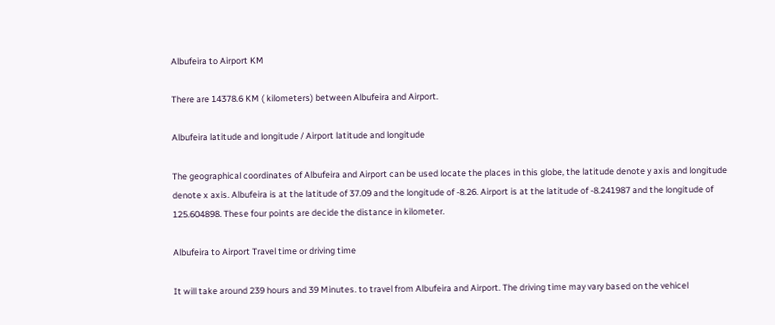Albufeira to Airport KM

There are 14378.6 KM ( kilometers) between Albufeira and Airport.

Albufeira latitude and longitude / Airport latitude and longitude

The geographical coordinates of Albufeira and Airport can be used locate the places in this globe, the latitude denote y axis and longitude denote x axis. Albufeira is at the latitude of 37.09 and the longitude of -8.26. Airport is at the latitude of -8.241987 and the longitude of 125.604898. These four points are decide the distance in kilometer.

Albufeira to Airport Travel time or driving time

It will take around 239 hours and 39 Minutes. to travel from Albufeira and Airport. The driving time may vary based on the vehicel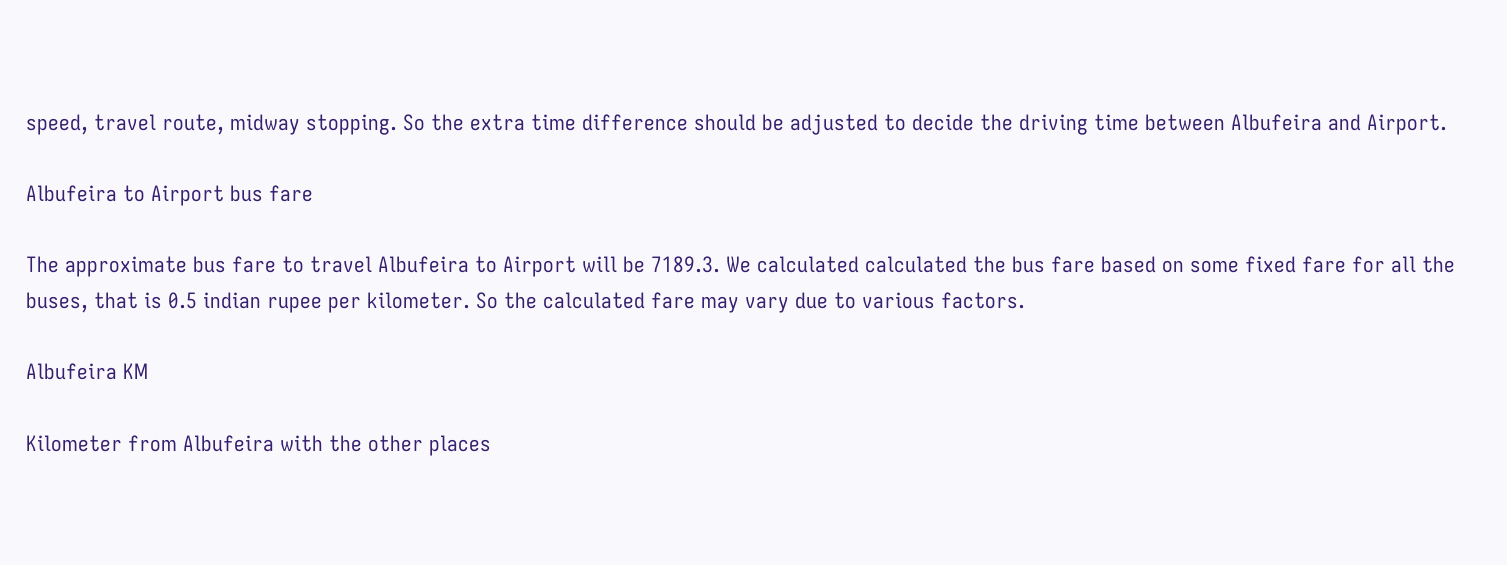speed, travel route, midway stopping. So the extra time difference should be adjusted to decide the driving time between Albufeira and Airport.

Albufeira to Airport bus fare

The approximate bus fare to travel Albufeira to Airport will be 7189.3. We calculated calculated the bus fare based on some fixed fare for all the buses, that is 0.5 indian rupee per kilometer. So the calculated fare may vary due to various factors.

Albufeira KM

Kilometer from Albufeira with the other places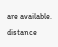are available. distance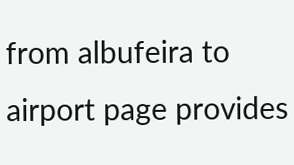from albufeira to airport page provides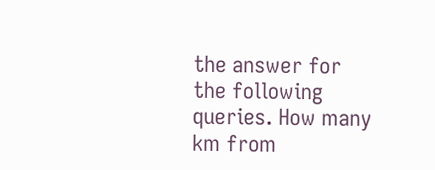the answer for the following queries. How many km from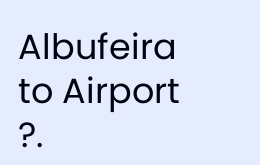Albufeira to Airport ?.